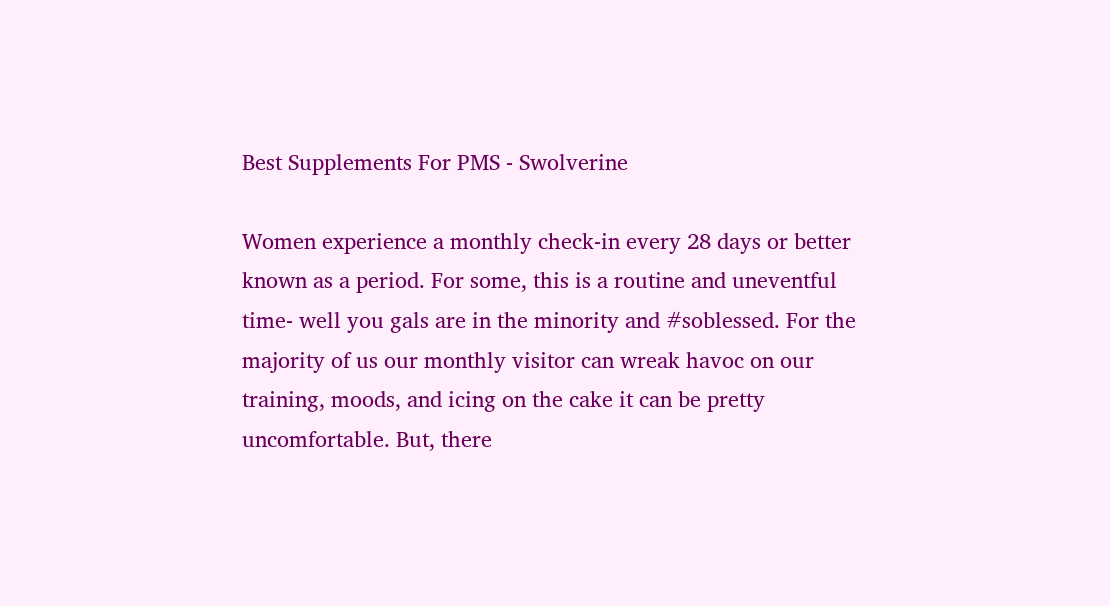Best Supplements For PMS - Swolverine

Women experience a monthly check-in every 28 days or better known as a period. For some, this is a routine and uneventful time- well you gals are in the minority and #soblessed. For the majority of us our monthly visitor can wreak havoc on our training, moods, and icing on the cake it can be pretty uncomfortable. But, there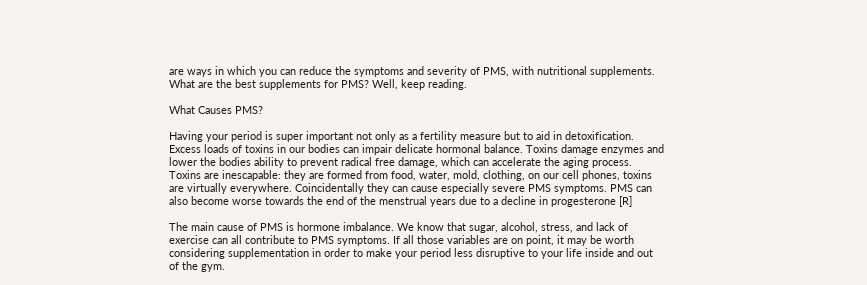are ways in which you can reduce the symptoms and severity of PMS, with nutritional supplements. What are the best supplements for PMS? Well, keep reading.

What Causes PMS?

Having your period is super important not only as a fertility measure but to aid in detoxification. Excess loads of toxins in our bodies can impair delicate hormonal balance. Toxins damage enzymes and lower the bodies ability to prevent radical free damage, which can accelerate the aging process. Toxins are inescapable: they are formed from food, water, mold, clothing, on our cell phones, toxins are virtually everywhere. Coincidentally they can cause especially severe PMS symptoms. PMS can also become worse towards the end of the menstrual years due to a decline in progesterone [R]

The main cause of PMS is hormone imbalance. We know that sugar, alcohol, stress, and lack of exercise can all contribute to PMS symptoms. If all those variables are on point, it may be worth considering supplementation in order to make your period less disruptive to your life inside and out of the gym.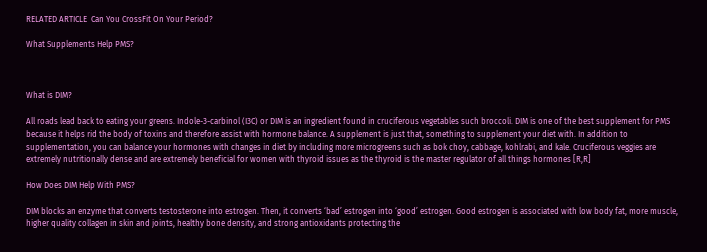RELATED ARTICLE  Can You CrossFit On Your Period?

What Supplements Help PMS?



What is DIM?

All roads lead back to eating your greens. Indole-3-carbinol (I3C) or DIM is an ingredient found in cruciferous vegetables such broccoli. DIM is one of the best supplement for PMS because it helps rid the body of toxins and therefore assist with hormone balance. A supplement is just that, something to supplement your diet with. In addition to supplementation, you can balance your hormones with changes in diet by including more microgreens such as bok choy, cabbage, kohlrabi, and kale. Cruciferous veggies are extremely nutritionally dense and are extremely beneficial for women with thyroid issues as the thyroid is the master regulator of all things hormones [R,R]

How Does DIM Help With PMS?

DIM blocks an enzyme that converts testosterone into estrogen. Then, it converts ‘bad’ estrogen into ‘good’ estrogen. Good estrogen is associated with low body fat, more muscle, higher quality collagen in skin and joints, healthy bone density, and strong antioxidants protecting the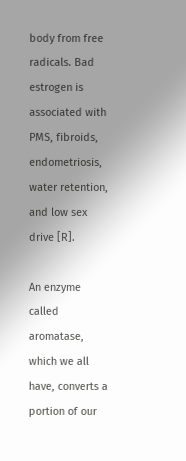body from free radicals. Bad estrogen is associated with PMS, fibroids, endometriosis, water retention, and low sex drive [R].

An enzyme called aromatase, which we all have, converts a portion of our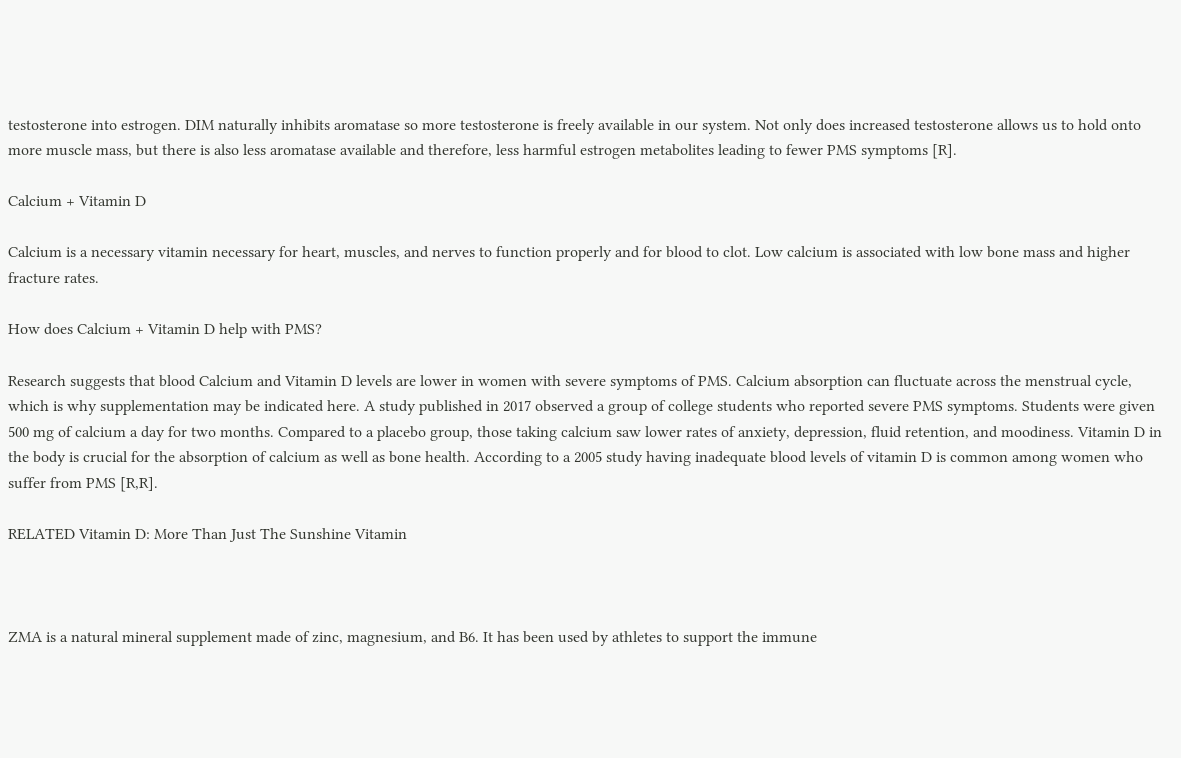testosterone into estrogen. DIM naturally inhibits aromatase so more testosterone is freely available in our system. Not only does increased testosterone allows us to hold onto more muscle mass, but there is also less aromatase available and therefore, less harmful estrogen metabolites leading to fewer PMS symptoms [R].

Calcium + Vitamin D

Calcium is a necessary vitamin necessary for heart, muscles, and nerves to function properly and for blood to clot. Low calcium is associated with low bone mass and higher fracture rates.

How does Calcium + Vitamin D help with PMS?

Research suggests that blood Calcium and Vitamin D levels are lower in women with severe symptoms of PMS. Calcium absorption can fluctuate across the menstrual cycle, which is why supplementation may be indicated here. A study published in 2017 observed a group of college students who reported severe PMS symptoms. Students were given 500 mg of calcium a day for two months. Compared to a placebo group, those taking calcium saw lower rates of anxiety, depression, fluid retention, and moodiness. Vitamin D in the body is crucial for the absorption of calcium as well as bone health. According to a 2005 study having inadequate blood levels of vitamin D is common among women who suffer from PMS [R,R].

RELATED Vitamin D: More Than Just The Sunshine Vitamin



ZMA is a natural mineral supplement made of zinc, magnesium, and B6. It has been used by athletes to support the immune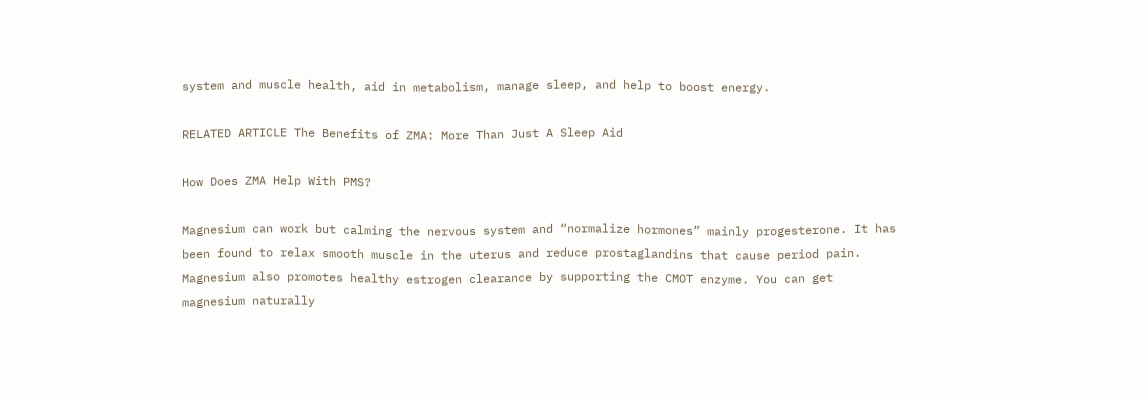system and muscle health, aid in metabolism, manage sleep, and help to boost energy.

RELATED ARTICLE The Benefits of ZMA: More Than Just A Sleep Aid

How Does ZMA Help With PMS?

Magnesium can work but calming the nervous system and “normalize hormones” mainly progesterone. It has been found to relax smooth muscle in the uterus and reduce prostaglandins that cause period pain. Magnesium also promotes healthy estrogen clearance by supporting the CMOT enzyme. You can get magnesium naturally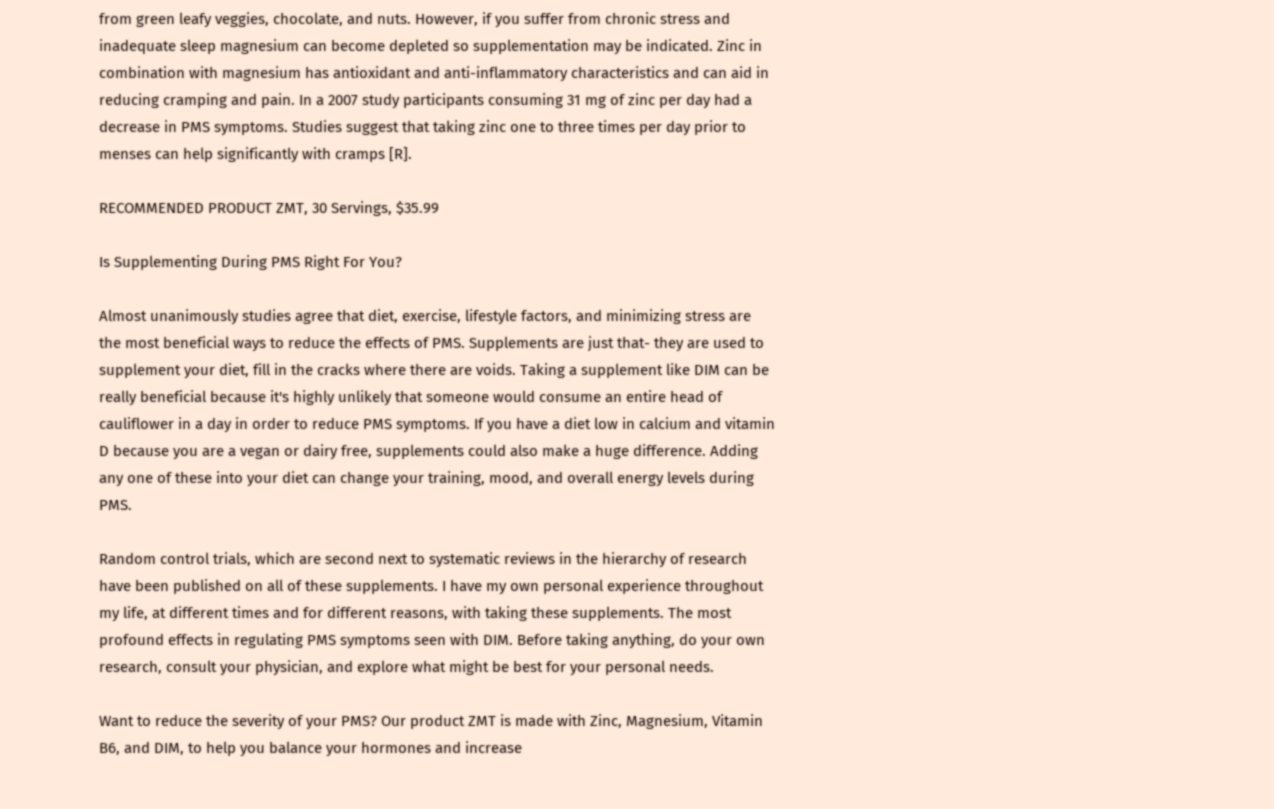from green leafy veggies, chocolate, and nuts. However, if you suffer from chronic stress and inadequate sleep magnesium can become depleted so supplementation may be indicated. Zinc in combination with magnesium has antioxidant and anti-inflammatory characteristics and can aid in reducing cramping and pain. In a 2007 study participants consuming 31 mg of zinc per day had a decrease in PMS symptoms. Studies suggest that taking zinc one to three times per day prior to menses can help significantly with cramps [R].

RECOMMENDED PRODUCT ZMT, 30 Servings, $35.99

Is Supplementing During PMS Right For You?

Almost unanimously studies agree that diet, exercise, lifestyle factors, and minimizing stress are the most beneficial ways to reduce the effects of PMS. Supplements are just that- they are used to supplement your diet, fill in the cracks where there are voids. Taking a supplement like DIM can be really beneficial because it's highly unlikely that someone would consume an entire head of cauliflower in a day in order to reduce PMS symptoms. If you have a diet low in calcium and vitamin D because you are a vegan or dairy free, supplements could also make a huge difference. Adding any one of these into your diet can change your training, mood, and overall energy levels during PMS.

Random control trials, which are second next to systematic reviews in the hierarchy of research have been published on all of these supplements. I have my own personal experience throughout my life, at different times and for different reasons, with taking these supplements. The most profound effects in regulating PMS symptoms seen with DIM. Before taking anything, do your own research, consult your physician, and explore what might be best for your personal needs.

Want to reduce the severity of your PMS? Our product ZMT is made with Zinc, Magnesium, Vitamin B6, and DIM, to help you balance your hormones and increase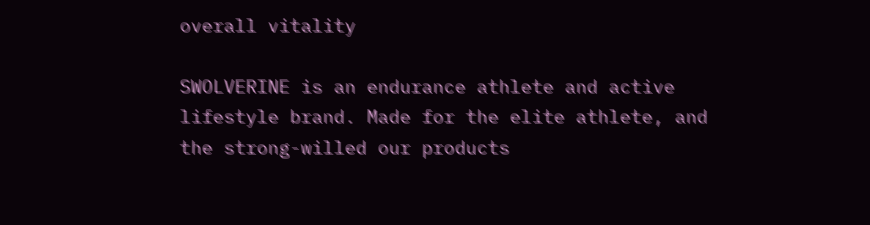overall vitality

SWOLVERINE is an endurance athlete and active lifestyle brand. Made for the elite athlete, and the strong-willed our products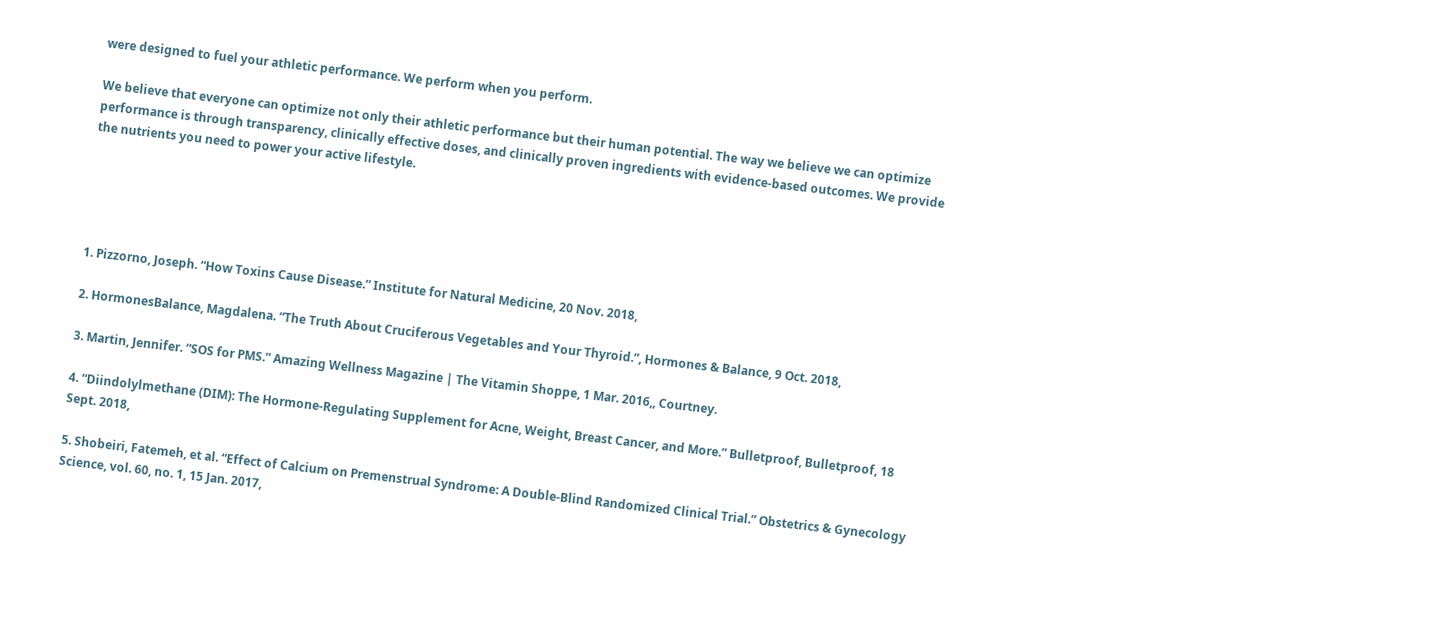were designed to fuel your athletic performance. We perform when you perform.

We believe that everyone can optimize not only their athletic performance but their human potential. The way we believe we can optimize performance is through transparency, clinically effective doses, and clinically proven ingredients with evidence-based outcomes. We provide the nutrients you need to power your active lifestyle.





1. Pizzorno, Joseph. “How Toxins Cause Disease.” Institute for Natural Medicine, 20 Nov. 2018,

2. HormonesBalance, Magdalena. “The Truth About Cruciferous Vegetables and Your Thyroid.”, Hormones & Balance, 9 Oct. 2018,

3. Martin, Jennifer. “SOS for PMS.” Amazing Wellness Magazine | The Vitamin Shoppe, 1 Mar. 2016,, Courtney.

4. “Diindolylmethane (DIM): The Hormone-Regulating Supplement for Acne, Weight, Breast Cancer, and More.” Bulletproof, Bulletproof, 18 Sept. 2018,

5. Shobeiri, Fatemeh, et al. “Effect of Calcium on Premenstrual Syndrome: A Double-Blind Randomized Clinical Trial.” Obstetrics & Gynecology Science, vol. 60, no. 1, 15 Jan. 2017,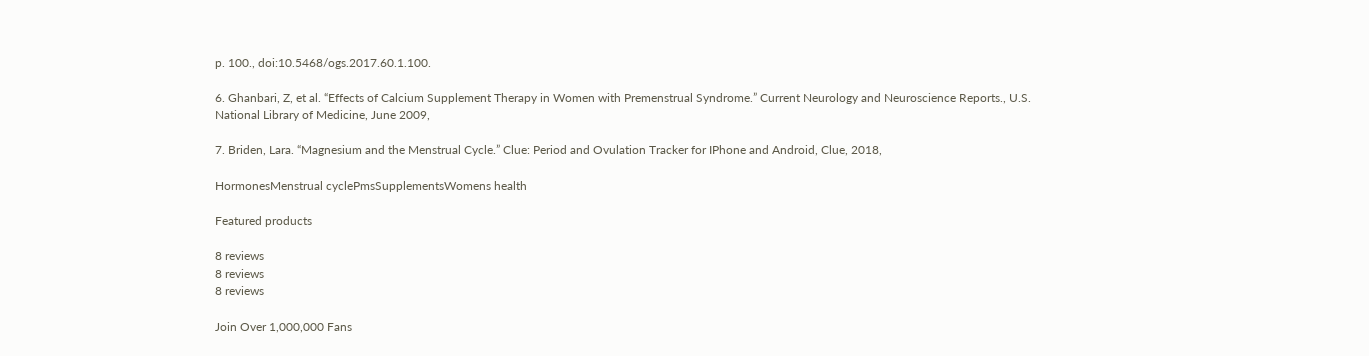p. 100., doi:10.5468/ogs.2017.60.1.100.

6. Ghanbari, Z, et al. “Effects of Calcium Supplement Therapy in Women with Premenstrual Syndrome.” Current Neurology and Neuroscience Reports., U.S. National Library of Medicine, June 2009,

7. Briden, Lara. “Magnesium and the Menstrual Cycle.” Clue: Period and Ovulation Tracker for IPhone and Android, Clue, 2018,

HormonesMenstrual cyclePmsSupplementsWomens health

Featured products

8 reviews
8 reviews
8 reviews

Join Over 1,000,000 Fans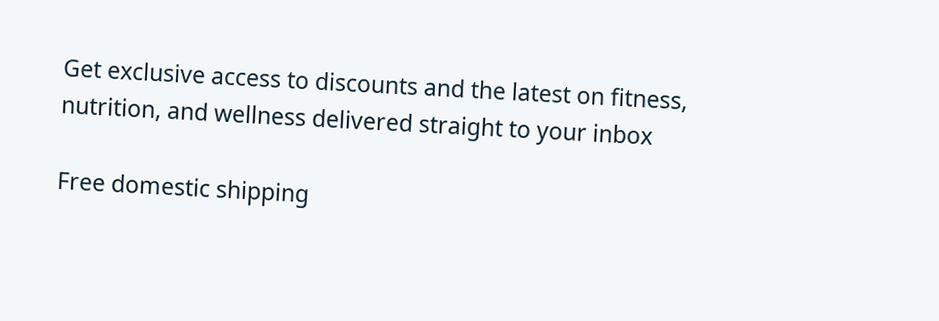Get exclusive access to discounts and the latest on fitness, nutrition, and wellness delivered straight to your inbox

Free domestic shipping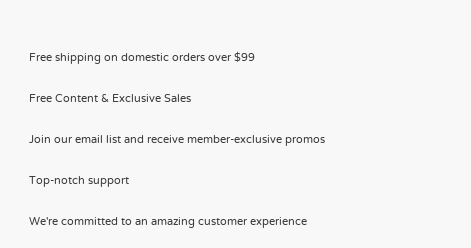Free shipping on domestic orders over $99

Free Content & Exclusive Sales

Join our email list and receive member-exclusive promos

Top-notch support

We're committed to an amazing customer experience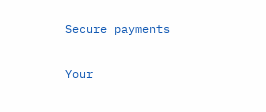Secure payments

Your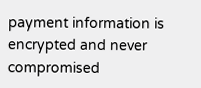payment information is encrypted and never compromised